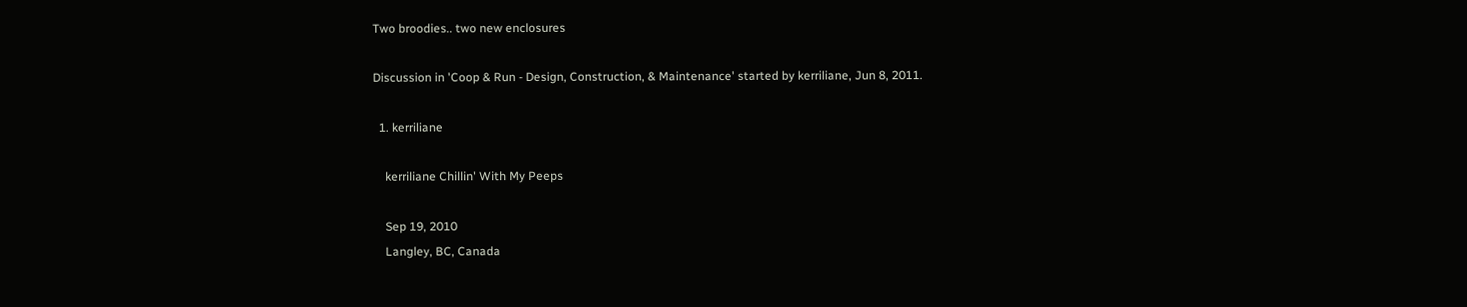Two broodies.. two new enclosures

Discussion in 'Coop & Run - Design, Construction, & Maintenance' started by kerriliane, Jun 8, 2011.

  1. kerriliane

    kerriliane Chillin' With My Peeps

    Sep 19, 2010
    Langley, BC, Canada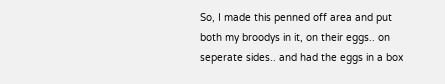So, I made this penned off area and put both my broodys in it, on their eggs.. on seperate sides.. and had the eggs in a box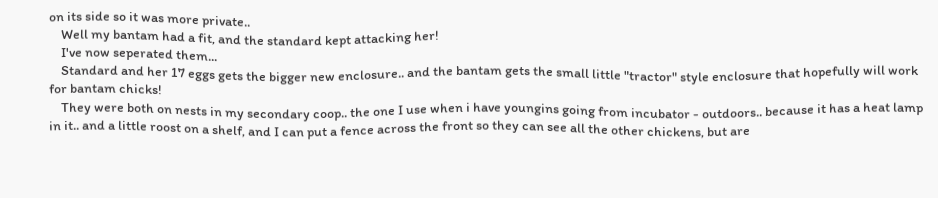on its side so it was more private..
    Well my bantam had a fit, and the standard kept attacking her!
    I've now seperated them...
    Standard and her 17 eggs gets the bigger new enclosure.. and the bantam gets the small little "tractor" style enclosure that hopefully will work for bantam chicks!
    They were both on nests in my secondary coop.. the one I use when i have youngins going from incubator - outdoors.. because it has a heat lamp in it.. and a little roost on a shelf, and I can put a fence across the front so they can see all the other chickens, but are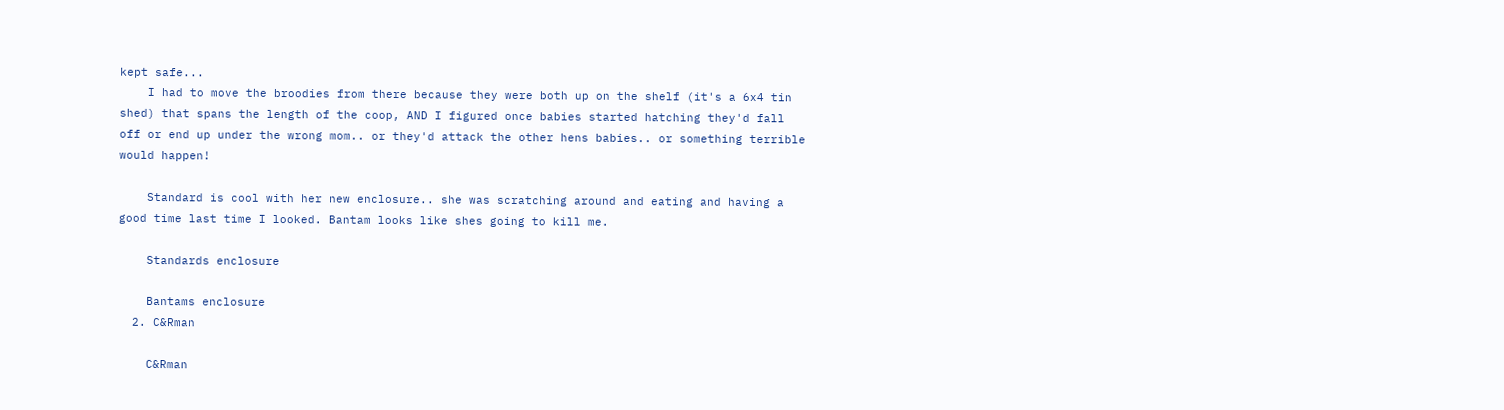kept safe...
    I had to move the broodies from there because they were both up on the shelf (it's a 6x4 tin shed) that spans the length of the coop, AND I figured once babies started hatching they'd fall off or end up under the wrong mom.. or they'd attack the other hens babies.. or something terrible would happen!

    Standard is cool with her new enclosure.. she was scratching around and eating and having a good time last time I looked. Bantam looks like shes going to kill me.

    Standards enclosure

    Bantams enclosure
  2. C&Rman

    C&Rman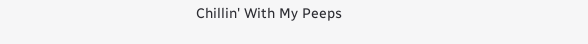Chillin' With My Peeps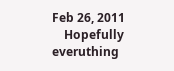Feb 26, 2011
    Hopefully everuthing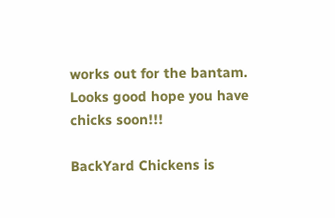works out for the bantam. Looks good hope you have chicks soon!!!

BackYard Chickens is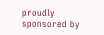proudly sponsored by